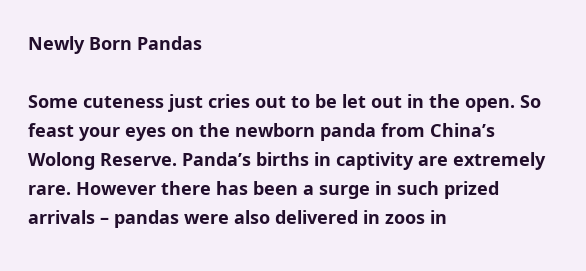Newly Born Pandas

Some cuteness just cries out to be let out in the open. So feast your eyes on the newborn panda from China’s Wolong Reserve. Panda’s births in captivity are extremely rare. However there has been a surge in such prized arrivals – pandas were also delivered in zoos in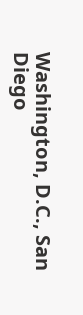Washington, D.C., San Diego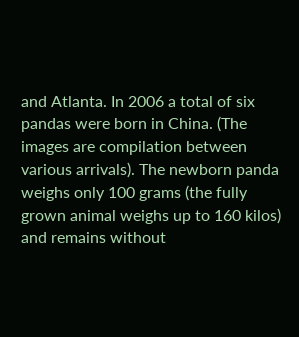and Atlanta. In 2006 a total of six pandas were born in China. (The images are compilation between various arrivals). The newborn panda weighs only 100 grams (the fully grown animal weighs up to 160 kilos) and remains without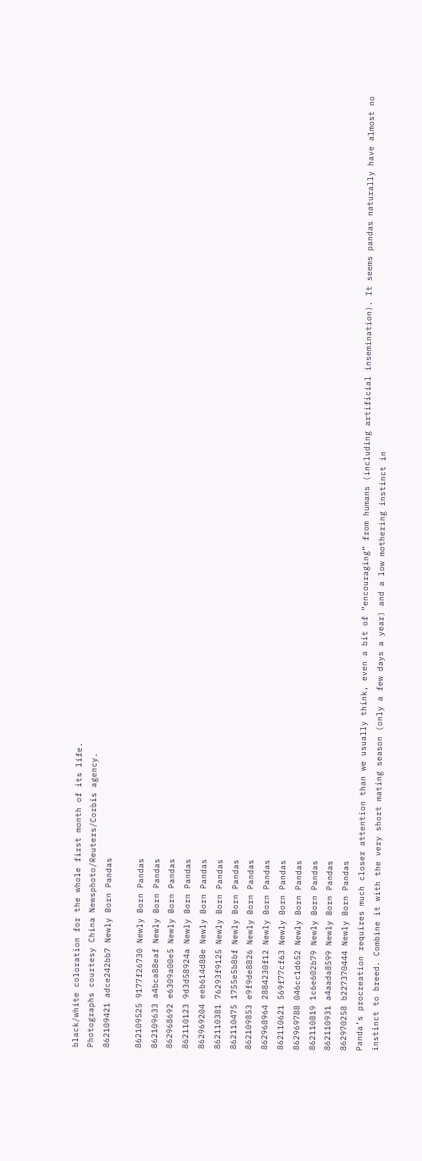black/white coloration for the whole first month of its life.
Photographs courtesy China Newsphoto/Reuters/Corbis agency.
862109421 adce242bb7 Newly Born Pandas

862109525 9177f26730 Newly Born Pandas
862109633 a4bca88eaf Newly Born Pandas
862968692 e6309a00e5 Newly Born Pandas
862110123 9d3d58924a Newly Born Pandas
862969204 eeb614d88e Newly Born Pandas
862110381 76293f9125 Newly Born Pandas
862110475 1755e5b8bf Newly Born Pandas
862109853 e9f9de8826 Newly Born Pandas
862968964 2884230f12 Newly Born Pandas
862110621 569f77cf63 Newly Born Pandas
862969788 046cc1d652 Newly Born Pandas
862110819 1c6e602b79 Newly Born Pandas
862110931 a4aada8599 Newly Born Pandas
862970258 b227370444 Newly Born Pandas
Panda’s procreation requires much closer attention than we usually think, even a bit of “encouraging” from humans (including artificial insemination). It seems pandas naturally have almost no instinct to breed. Combine it with the very short mating season (only a few days a year) and a low mothering instinct in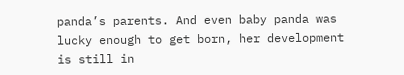panda’s parents. And even baby panda was lucky enough to get born, her development is still in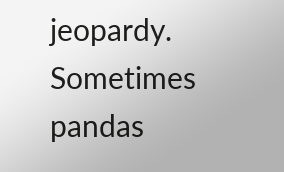jeopardy. Sometimes pandas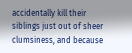accidentally kill their siblings just out of sheer clumsiness, and because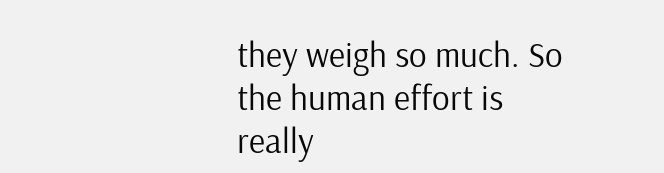they weigh so much. So the human effort is really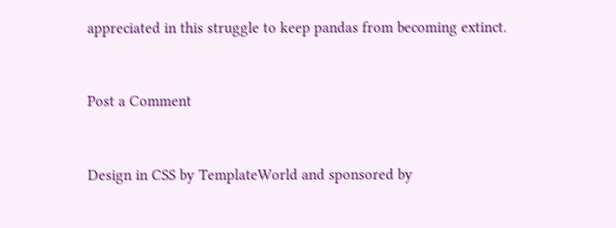appreciated in this struggle to keep pandas from becoming extinct.


Post a Comment


Design in CSS by TemplateWorld and sponsored by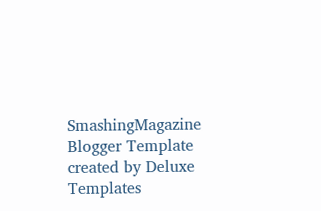SmashingMagazine
Blogger Template created by Deluxe Templates